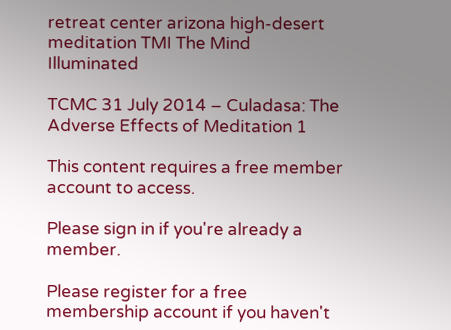retreat center arizona high-desert meditation TMI The Mind Illuminated

TCMC 31 July 2014 – Culadasa: The Adverse Effects of Meditation 1

This content requires a free member account to access.

Please sign in if you're already a member.

Please register for a free membership account if you haven't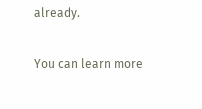already.

You can learn more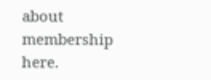about membership here.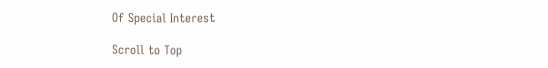Of Special Interest

Scroll to Top